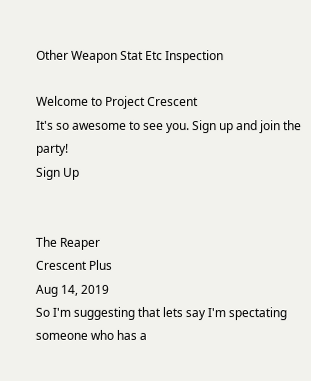Other Weapon Stat Etc Inspection

Welcome to Project Crescent
It's so awesome to see you. Sign up and join the party!
Sign Up


The Reaper
Crescent Plus
Aug 14, 2019
So I'm suggesting that lets say I'm spectating someone who has a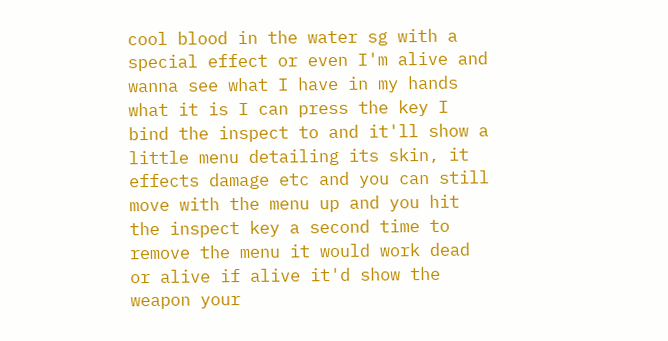cool blood in the water sg with a special effect or even I'm alive and wanna see what I have in my hands what it is I can press the key I bind the inspect to and it'll show a little menu detailing its skin, it effects damage etc and you can still move with the menu up and you hit the inspect key a second time to remove the menu it would work dead or alive if alive it'd show the weapon your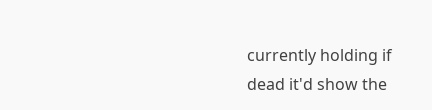currently holding if dead it'd show the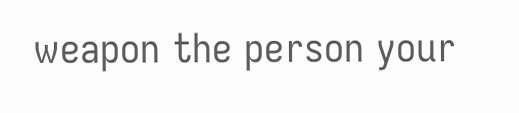weapon the person your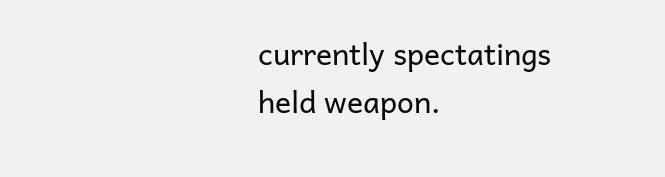currently spectatings held weapon.